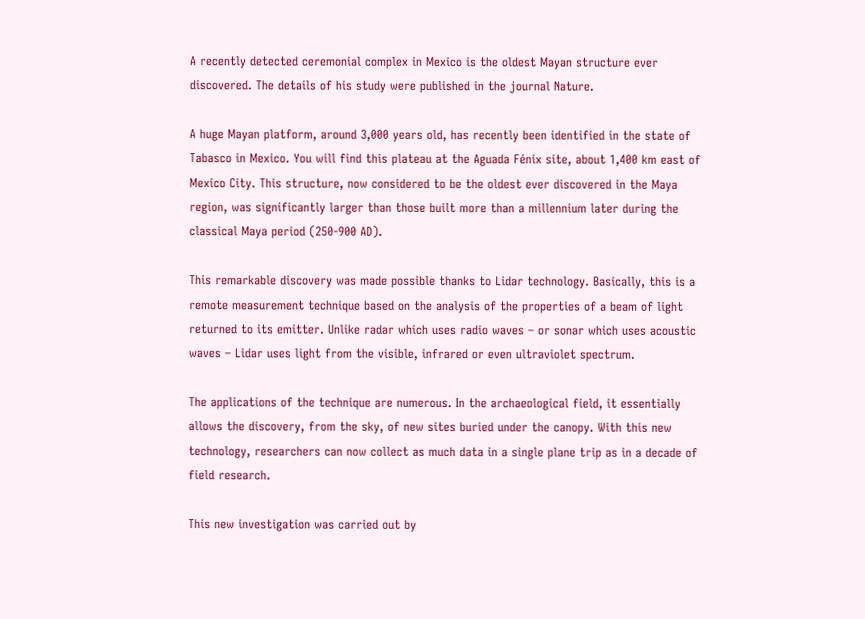A recently detected ceremonial complex in Mexico is the oldest Mayan structure ever discovered. The details of his study were published in the journal Nature.

A huge Mayan platform, around 3,000 years old, has recently been identified in the state of Tabasco in Mexico. You will find this plateau at the Aguada Fénix site, about 1,400 km east of Mexico City. This structure, now considered to be the oldest ever discovered in the Maya region, was significantly larger than those built more than a millennium later during the classical Maya period (250-900 AD).

This remarkable discovery was made possible thanks to Lidar technology. Basically, this is a remote measurement technique based on the analysis of the properties of a beam of light returned to its emitter. Unlike radar which uses radio waves – or sonar which uses acoustic waves – Lidar uses light from the visible, infrared or even ultraviolet spectrum.

The applications of the technique are numerous. In the archaeological field, it essentially allows the discovery, from the sky, of new sites buried under the canopy. With this new technology, researchers can now collect as much data in a single plane trip as in a decade of field research.

This new investigation was carried out by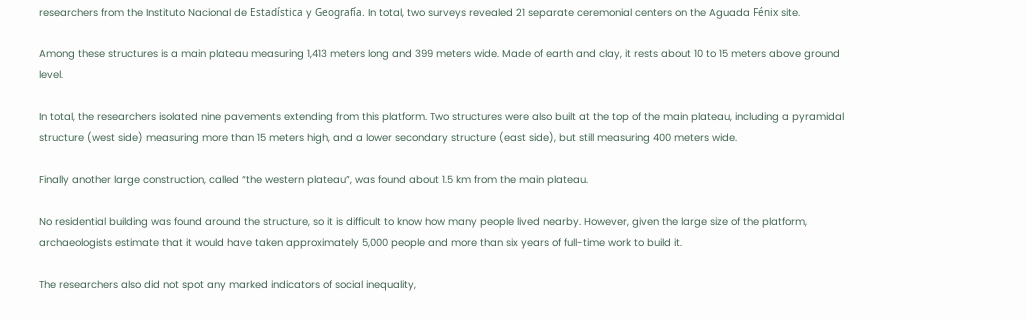researchers from the Instituto Nacional de Estadística y Geografía. In total, two surveys revealed 21 separate ceremonial centers on the Aguada Fénix site.

Among these structures is a main plateau measuring 1,413 meters long and 399 meters wide. Made of earth and clay, it rests about 10 to 15 meters above ground level.

In total, the researchers isolated nine pavements extending from this platform. Two structures were also built at the top of the main plateau, including a pyramidal structure (west side) measuring more than 15 meters high, and a lower secondary structure (east side), but still measuring 400 meters wide.

Finally another large construction, called “the western plateau”, was found about 1.5 km from the main plateau.

No residential building was found around the structure, so it is difficult to know how many people lived nearby. However, given the large size of the platform, archaeologists estimate that it would have taken approximately 5,000 people and more than six years of full-time work to build it.

The researchers also did not spot any marked indicators of social inequality,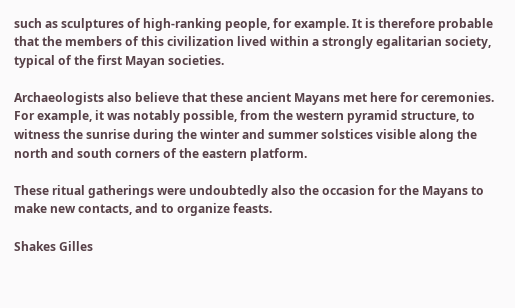such as sculptures of high-ranking people, for example. It is therefore probable that the members of this civilization lived within a strongly egalitarian society, typical of the first Mayan societies.

Archaeologists also believe that these ancient Mayans met here for ceremonies. For example, it was notably possible, from the western pyramid structure, to witness the sunrise during the winter and summer solstices visible along the north and south corners of the eastern platform.

These ritual gatherings were undoubtedly also the occasion for the Mayans to make new contacts, and to organize feasts.

Shakes Gilles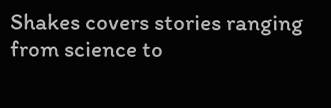Shakes covers stories ranging from science to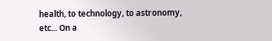health, to technology, to astronomy, etc... On a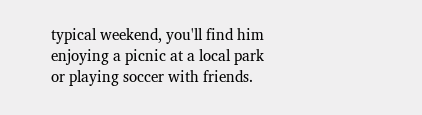typical weekend, you'll find him enjoying a picnic at a local park or playing soccer with friends.